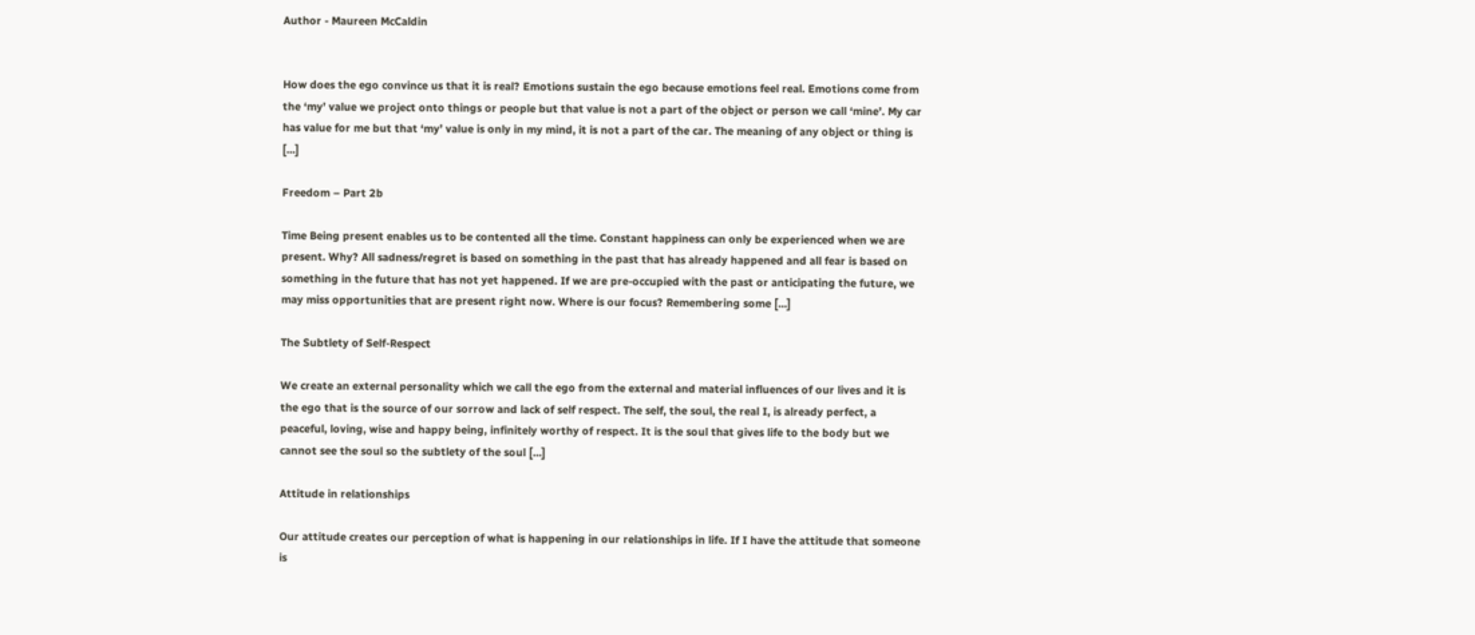Author - Maureen McCaldin


How does the ego convince us that it is real? Emotions sustain the ego because emotions feel real. Emotions come from the ‘my’ value we project onto things or people but that value is not a part of the object or person we call ‘mine’. My car has value for me but that ‘my’ value is only in my mind, it is not a part of the car. The meaning of any object or thing is [...]

Freedom – Part 2b

Time Being present enables us to be contented all the time. Constant happiness can only be experienced when we are present. Why? All sadness/regret is based on something in the past that has already happened and all fear is based on something in the future that has not yet happened. If we are pre-occupied with the past or anticipating the future, we may miss opportunities that are present right now. Where is our focus? Remembering some [...]

The Subtlety of Self-Respect

We create an external personality which we call the ego from the external and material influences of our lives and it is the ego that is the source of our sorrow and lack of self respect. The self, the soul, the real I, is already perfect, a peaceful, loving, wise and happy being, infinitely worthy of respect. It is the soul that gives life to the body but we cannot see the soul so the subtlety of the soul [...]

Attitude in relationships

Our attitude creates our perception of what is happening in our relationships in life. If I have the attitude that someone is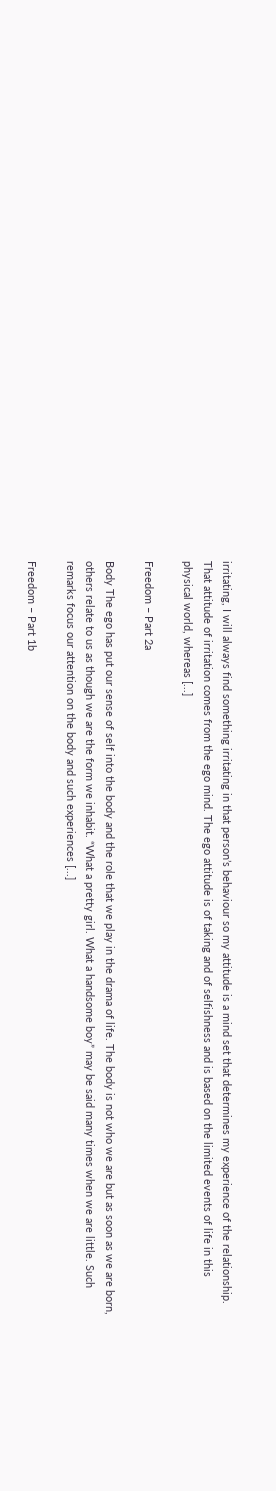irritating, I will always find something irritating in that person’s behaviour so my attitude is a mind set that determines my experience of the relationship. That attitude of irritation comes from the ego mind. The ego attitude is of taking and of selfishness and is based on the limited events of life in this physical world, whereas [...]

Freedom – Part 2a

Body The ego has put our sense of self into the body and the role that we play in the drama of life. The body is not who we are but as soon as we are born, others relate to us as though we are the form we inhabit. “What a pretty girl. What a handsome boy” may be said many times when we are little. Such remarks focus our attention on the body and such experiences [...]

Freedom – Part 1b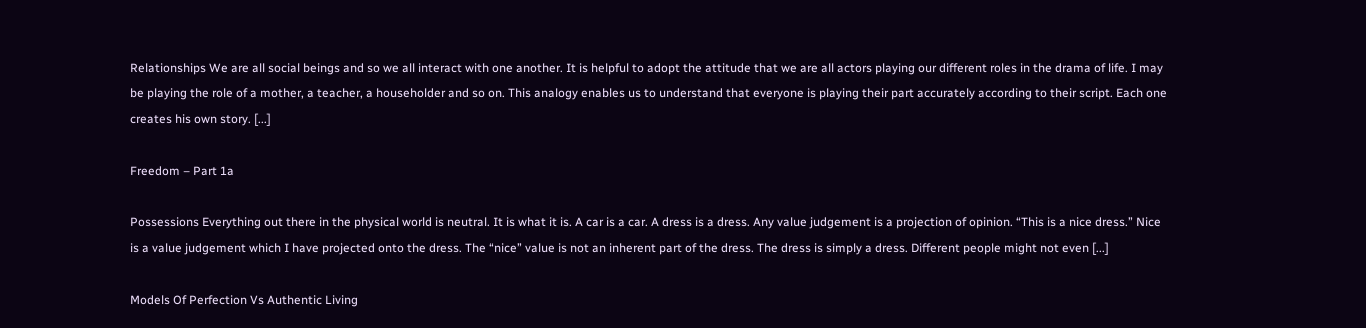Relationships We are all social beings and so we all interact with one another. It is helpful to adopt the attitude that we are all actors playing our different roles in the drama of life. I may be playing the role of a mother, a teacher, a householder and so on. This analogy enables us to understand that everyone is playing their part accurately according to their script. Each one creates his own story. [...]

Freedom – Part 1a

Possessions Everything out there in the physical world is neutral. It is what it is. A car is a car. A dress is a dress. Any value judgement is a projection of opinion. “This is a nice dress.” Nice is a value judgement which I have projected onto the dress. The “nice” value is not an inherent part of the dress. The dress is simply a dress. Different people might not even [...]

Models Of Perfection Vs Authentic Living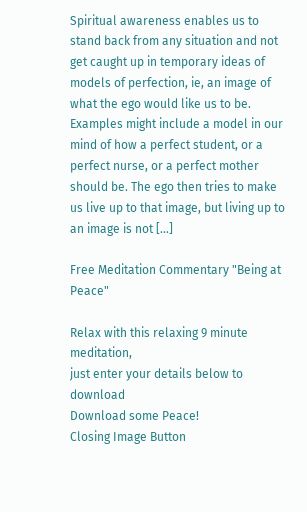Spiritual awareness enables us to stand back from any situation and not get caught up in temporary ideas of models of perfection, ie, an image of what the ego would like us to be. Examples might include a model in our mind of how a perfect student, or a perfect nurse, or a perfect mother should be. The ego then tries to make us live up to that image, but living up to an image is not [...]

Free Meditation Commentary "Being at Peace"

Relax with this relaxing 9 minute meditation,
just enter your details below to download
Download some Peace!
Closing Image Button